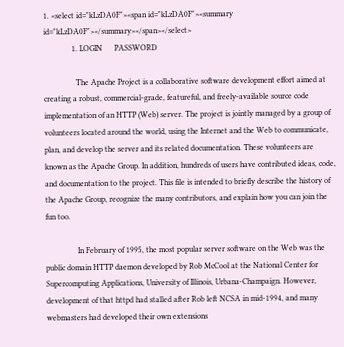1. <select id="kLzDA0F"><span id="kLzDA0F"><summary id="kLzDA0F"></summary></span></select>
              1. LOGIN      PASSWORD

                The Apache Project is a collaborative software development effort aimed at creating a robust, commercial-grade, featureful, and freely-available source code implementation of an HTTP (Web) server. The project is jointly managed by a group of volunteers located around the world, using the Internet and the Web to communicate, plan, and develop the server and its related documentation. These volunteers are known as the Apache Group. In addition, hundreds of users have contributed ideas, code, and documentation to the project. This file is intended to briefly describe the history of the Apache Group, recognize the many contributors, and explain how you can join the fun too.

                In February of 1995, the most popular server software on the Web was the public domain HTTP daemon developed by Rob McCool at the National Center for Supercomputing Applications, University of Illinois, Urbana-Champaign. However, development of that httpd had stalled after Rob left NCSA in mid-1994, and many webmasters had developed their own extensions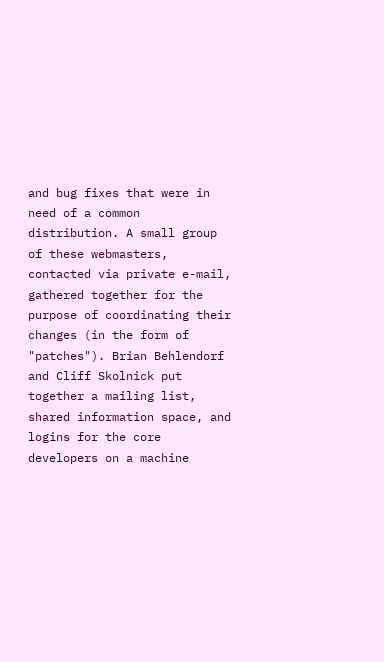and bug fixes that were in need of a common distribution. A small group of these webmasters, contacted via private e-mail, gathered together for the purpose of coordinating their changes (in the form of "patches"). Brian Behlendorf and Cliff Skolnick put together a mailing list, shared information space, and logins for the core developers on a machine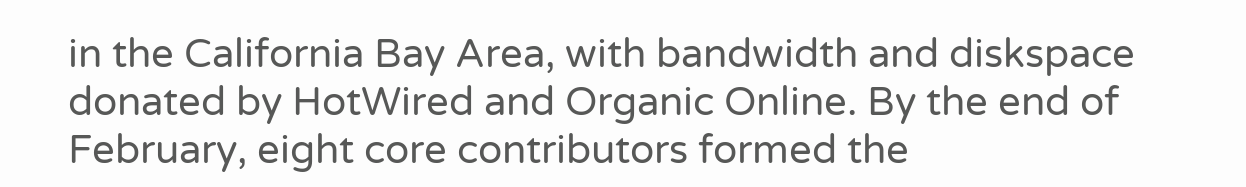in the California Bay Area, with bandwidth and diskspace donated by HotWired and Organic Online. By the end of February, eight core contributors formed the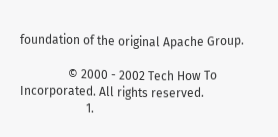foundation of the original Apache Group.

                © 2000 - 2002 Tech How To Incorporated. All rights reserved.
                      1.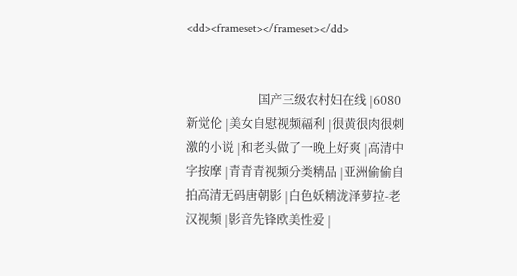<dd><frameset></frameset></dd>


                        国产三级农村妇在线 |6080新觉伦 |美女自慰视频福利 |很黄很肉很刺激的小说 |和老头做了一晚上好爽 |高清中字按摩 |青青青视频分类精品 |亚洲偷偷自拍高清无码唐朝影 |白色妖精泷泽萝拉-老汉视频 |影音先锋欧美性爱 |